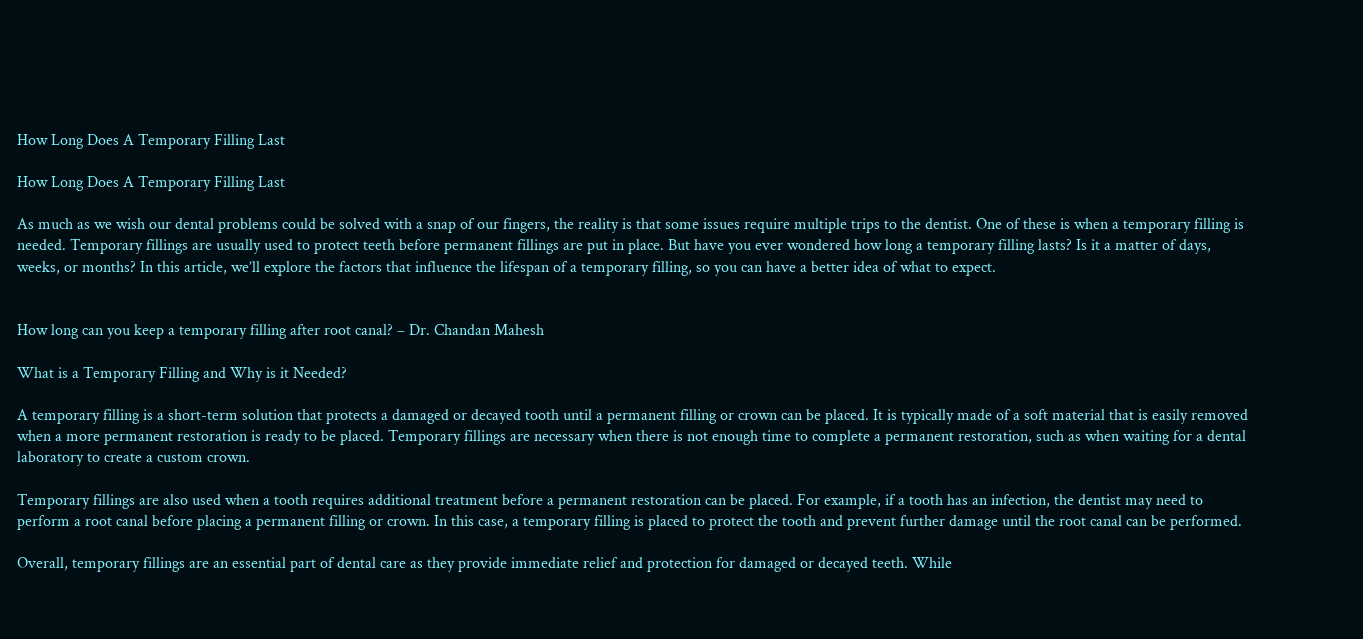How Long Does A Temporary Filling Last

How Long Does A Temporary Filling Last

As much as we wish our dental problems could be solved with a snap of our fingers, the reality is that some issues require multiple trips to the dentist. One of these is when a temporary filling is needed. Temporary fillings are usually used to protect teeth before permanent fillings are put in place. But have you ever wondered how long a temporary filling lasts? Is it a matter of days, weeks, or months? In this article, we’ll explore the factors that influence the lifespan of a temporary filling, so you can have a better idea of what to expect.


How long can you keep a temporary filling after root canal? – Dr. Chandan Mahesh

What is a Temporary Filling and Why is it Needed?

A temporary filling is a short-term solution that protects a damaged or decayed tooth until a permanent filling or crown can be placed. It is typically made of a soft material that is easily removed when a more permanent restoration is ready to be placed. Temporary fillings are necessary when there is not enough time to complete a permanent restoration, such as when waiting for a dental laboratory to create a custom crown.

Temporary fillings are also used when a tooth requires additional treatment before a permanent restoration can be placed. For example, if a tooth has an infection, the dentist may need to perform a root canal before placing a permanent filling or crown. In this case, a temporary filling is placed to protect the tooth and prevent further damage until the root canal can be performed.

Overall, temporary fillings are an essential part of dental care as they provide immediate relief and protection for damaged or decayed teeth. While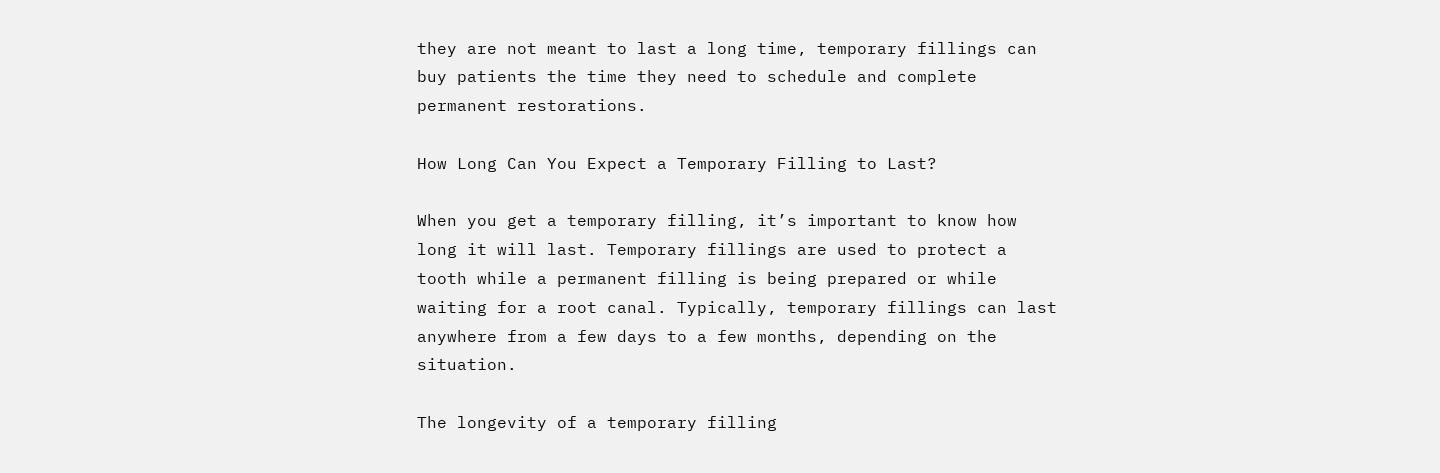they are not meant to last a long time, temporary fillings can buy patients the time they need to schedule and complete permanent restorations.

How Long Can You Expect a Temporary Filling to Last?

When you get a temporary filling, it’s important to know how long it will last. Temporary fillings are used to protect a tooth while a permanent filling is being prepared or while waiting for a root canal. Typically, temporary fillings can last anywhere from a few days to a few months, depending on the situation.

The longevity of a temporary filling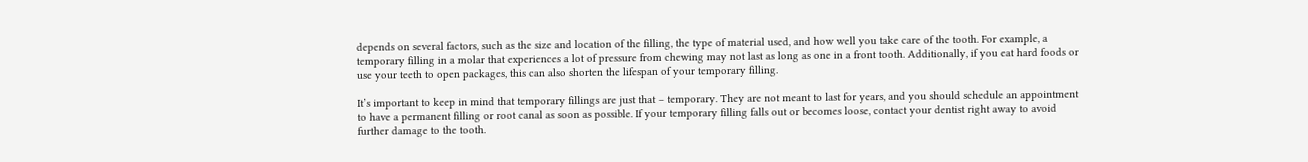depends on several factors, such as the size and location of the filling, the type of material used, and how well you take care of the tooth. For example, a temporary filling in a molar that experiences a lot of pressure from chewing may not last as long as one in a front tooth. Additionally, if you eat hard foods or use your teeth to open packages, this can also shorten the lifespan of your temporary filling.

It’s important to keep in mind that temporary fillings are just that – temporary. They are not meant to last for years, and you should schedule an appointment to have a permanent filling or root canal as soon as possible. If your temporary filling falls out or becomes loose, contact your dentist right away to avoid further damage to the tooth.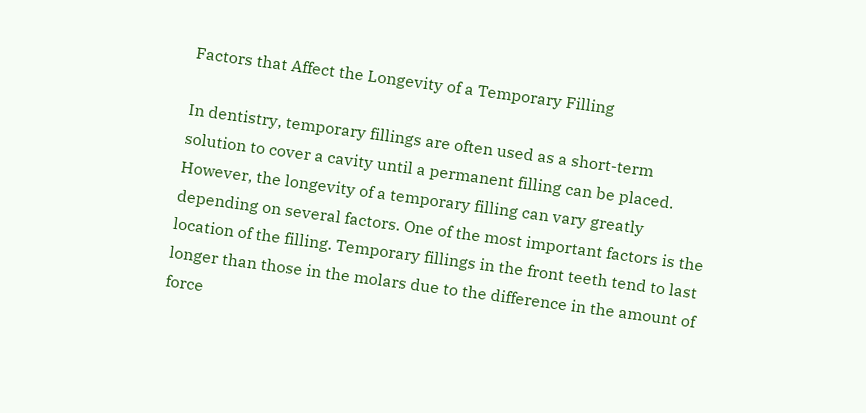Factors that Affect the Longevity of a Temporary Filling

In dentistry, temporary fillings are often used as a short-term solution to cover a cavity until a permanent filling can be placed. However, the longevity of a temporary filling can vary greatly depending on several factors. One of the most important factors is the location of the filling. Temporary fillings in the front teeth tend to last longer than those in the molars due to the difference in the amount of force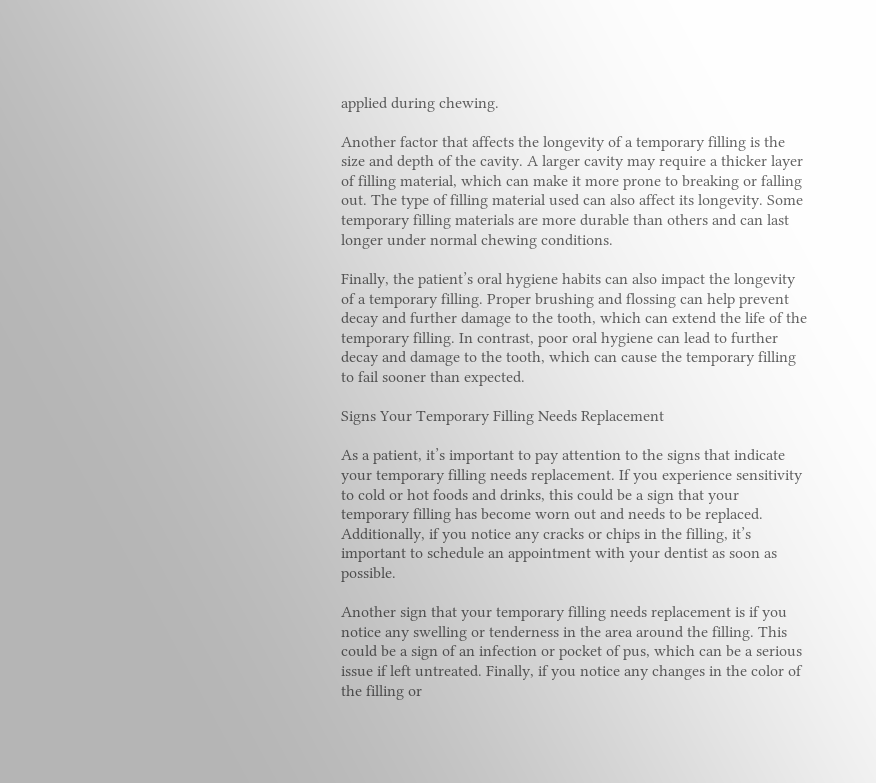applied during chewing.

Another factor that affects the longevity of a temporary filling is the size and depth of the cavity. A larger cavity may require a thicker layer of filling material, which can make it more prone to breaking or falling out. The type of filling material used can also affect its longevity. Some temporary filling materials are more durable than others and can last longer under normal chewing conditions.

Finally, the patient’s oral hygiene habits can also impact the longevity of a temporary filling. Proper brushing and flossing can help prevent decay and further damage to the tooth, which can extend the life of the temporary filling. In contrast, poor oral hygiene can lead to further decay and damage to the tooth, which can cause the temporary filling to fail sooner than expected.

Signs Your Temporary Filling Needs Replacement

As a patient, it’s important to pay attention to the signs that indicate your temporary filling needs replacement. If you experience sensitivity to cold or hot foods and drinks, this could be a sign that your temporary filling has become worn out and needs to be replaced. Additionally, if you notice any cracks or chips in the filling, it’s important to schedule an appointment with your dentist as soon as possible.

Another sign that your temporary filling needs replacement is if you notice any swelling or tenderness in the area around the filling. This could be a sign of an infection or pocket of pus, which can be a serious issue if left untreated. Finally, if you notice any changes in the color of the filling or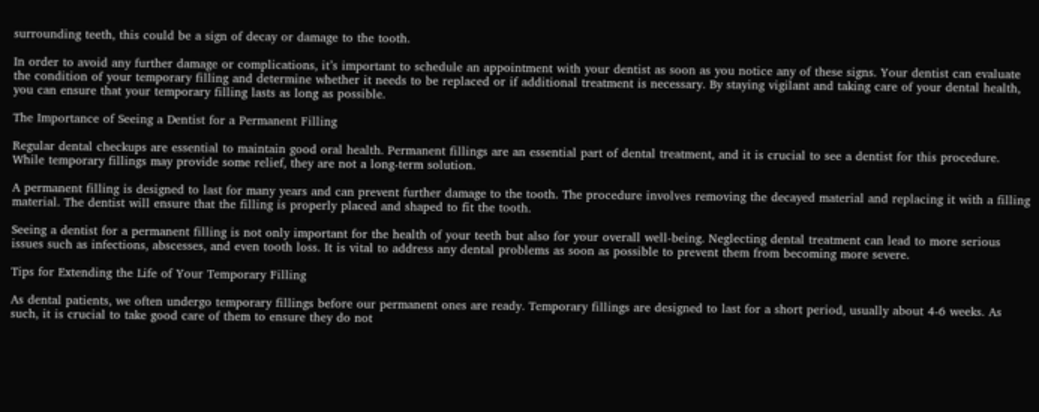surrounding teeth, this could be a sign of decay or damage to the tooth.

In order to avoid any further damage or complications, it’s important to schedule an appointment with your dentist as soon as you notice any of these signs. Your dentist can evaluate the condition of your temporary filling and determine whether it needs to be replaced or if additional treatment is necessary. By staying vigilant and taking care of your dental health, you can ensure that your temporary filling lasts as long as possible.

The Importance of Seeing a Dentist for a Permanent Filling

Regular dental checkups are essential to maintain good oral health. Permanent fillings are an essential part of dental treatment, and it is crucial to see a dentist for this procedure. While temporary fillings may provide some relief, they are not a long-term solution.

A permanent filling is designed to last for many years and can prevent further damage to the tooth. The procedure involves removing the decayed material and replacing it with a filling material. The dentist will ensure that the filling is properly placed and shaped to fit the tooth.

Seeing a dentist for a permanent filling is not only important for the health of your teeth but also for your overall well-being. Neglecting dental treatment can lead to more serious issues such as infections, abscesses, and even tooth loss. It is vital to address any dental problems as soon as possible to prevent them from becoming more severe.

Tips for Extending the Life of Your Temporary Filling

As dental patients, we often undergo temporary fillings before our permanent ones are ready. Temporary fillings are designed to last for a short period, usually about 4-6 weeks. As such, it is crucial to take good care of them to ensure they do not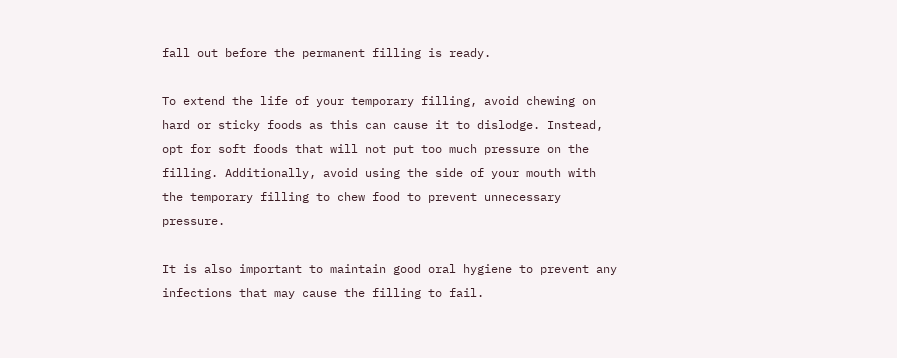fall out before the permanent filling is ready.

To extend the life of your temporary filling, avoid chewing on hard or sticky foods as this can cause it to dislodge. Instead, opt for soft foods that will not put too much pressure on the filling. Additionally, avoid using the side of your mouth with the temporary filling to chew food to prevent unnecessary pressure.

It is also important to maintain good oral hygiene to prevent any infections that may cause the filling to fail.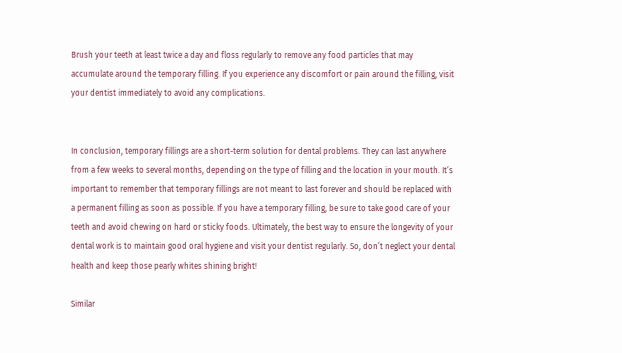Brush your teeth at least twice a day and floss regularly to remove any food particles that may accumulate around the temporary filling. If you experience any discomfort or pain around the filling, visit your dentist immediately to avoid any complications.


In conclusion, temporary fillings are a short-term solution for dental problems. They can last anywhere from a few weeks to several months, depending on the type of filling and the location in your mouth. It’s important to remember that temporary fillings are not meant to last forever and should be replaced with a permanent filling as soon as possible. If you have a temporary filling, be sure to take good care of your teeth and avoid chewing on hard or sticky foods. Ultimately, the best way to ensure the longevity of your dental work is to maintain good oral hygiene and visit your dentist regularly. So, don’t neglect your dental health and keep those pearly whites shining bright!

Similar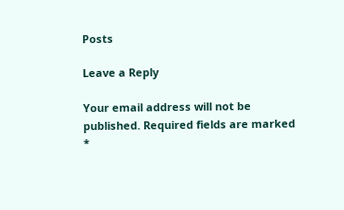Posts

Leave a Reply

Your email address will not be published. Required fields are marked *